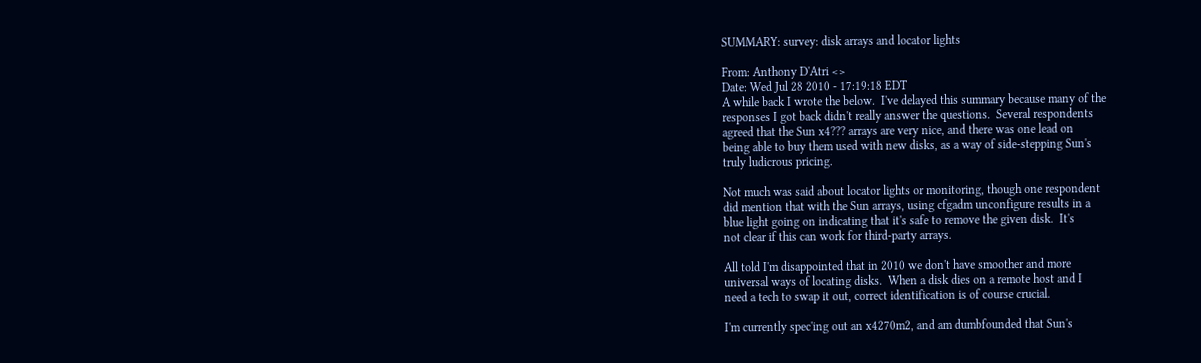SUMMARY: survey: disk arrays and locator lights

From: Anthony D'Atri <>
Date: Wed Jul 28 2010 - 17:19:18 EDT
A while back I wrote the below.  I've delayed this summary because many of the
responses I got back didn't really answer the questions.  Several respondents
agreed that the Sun x4??? arrays are very nice, and there was one lead on
being able to buy them used with new disks, as a way of side-stepping Sun's
truly ludicrous pricing.

Not much was said about locator lights or monitoring, though one respondent
did mention that with the Sun arrays, using cfgadm unconfigure results in a
blue light going on indicating that it's safe to remove the given disk.  It's
not clear if this can work for third-party arrays.

All told I'm disappointed that in 2010 we don't have smoother and more
universal ways of locating disks.  When a disk dies on a remote host and I
need a tech to swap it out, correct identification is of course crucial.

I'm currently spec'ing out an x4270m2, and am dumbfounded that Sun's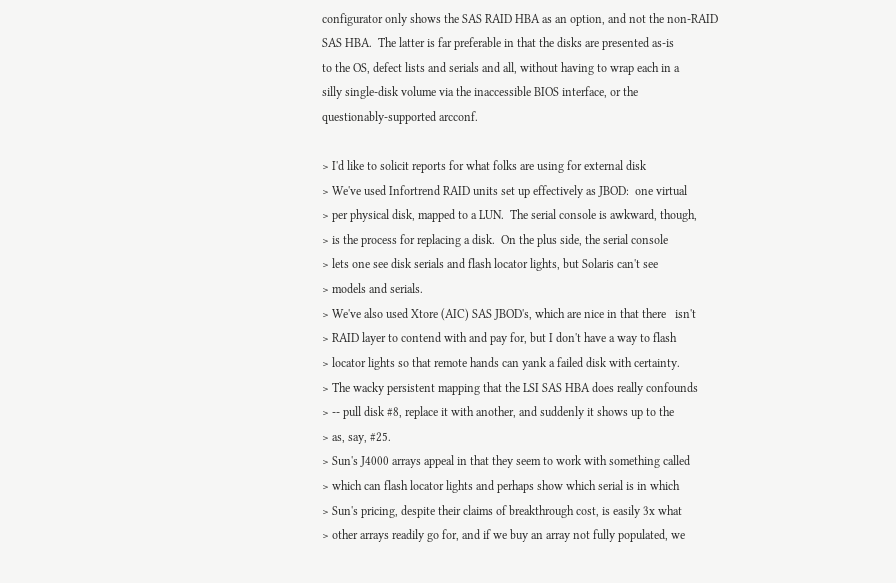configurator only shows the SAS RAID HBA as an option, and not the non-RAID
SAS HBA.  The latter is far preferable in that the disks are presented as-is
to the OS, defect lists and serials and all, without having to wrap each in a
silly single-disk volume via the inaccessible BIOS interface, or the
questionably-supported arcconf.

> I'd like to solicit reports for what folks are using for external disk
> We've used Infortrend RAID units set up effectively as JBOD:  one virtual
> per physical disk, mapped to a LUN.  The serial console is awkward, though,
> is the process for replacing a disk.  On the plus side, the serial console
> lets one see disk serials and flash locator lights, but Solaris can't see
> models and serials.
> We've also used Xtore (AIC) SAS JBOD's, which are nice in that there   isn't
> RAID layer to contend with and pay for, but I don't have a way to flash
> locator lights so that remote hands can yank a failed disk with certainty.
> The wacky persistent mapping that the LSI SAS HBA does really confounds
> -- pull disk #8, replace it with another, and suddenly it shows up to the
> as, say, #25.
> Sun's J4000 arrays appeal in that they seem to work with something called
> which can flash locator lights and perhaps show which serial is in which
> Sun's pricing, despite their claims of breakthrough cost, is easily 3x what
> other arrays readily go for, and if we buy an array not fully populated, we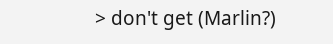> don't get (Marlin?)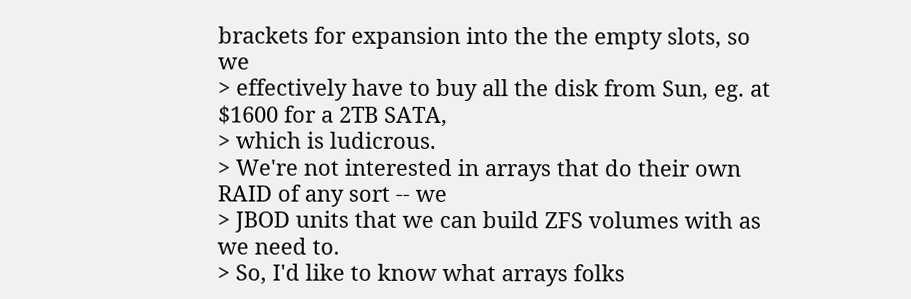brackets for expansion into the the empty slots, so we
> effectively have to buy all the disk from Sun, eg. at $1600 for a 2TB SATA,
> which is ludicrous.
> We're not interested in arrays that do their own RAID of any sort -- we
> JBOD units that we can build ZFS volumes with as we need to.
> So, I'd like to know what arrays folks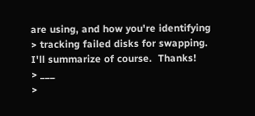are using, and how you're identifying
> tracking failed disks for swapping.  I'll summarize of course.  Thanks!
> ___
>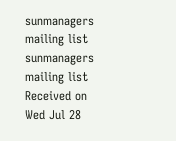sunmanagers mailing list
sunmanagers mailing list
Received on Wed Jul 28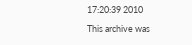17:20:39 2010

This archive was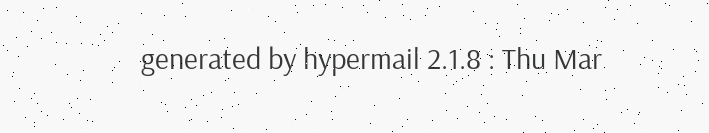generated by hypermail 2.1.8 : Thu Mar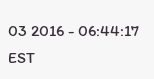03 2016 - 06:44:17 EST